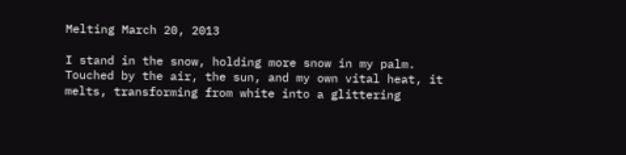Melting March 20, 2013

I stand in the snow, holding more snow in my palm.  Touched by the air, the sun, and my own vital heat, it melts, transforming from white into a glittering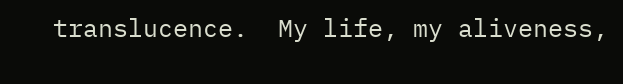translucence.  My life, my aliveness,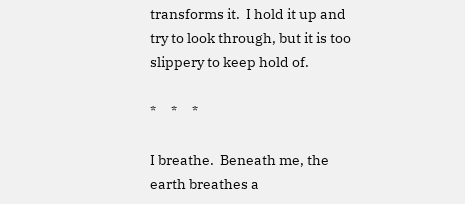transforms it.  I hold it up and try to look through, but it is too slippery to keep hold of.

*     *     *

I breathe.  Beneath me, the earth breathes a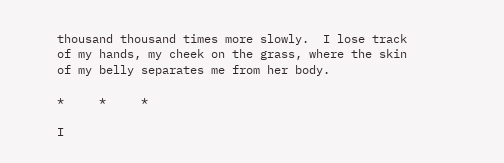thousand thousand times more slowly.  I lose track of my hands, my cheek on the grass, where the skin of my belly separates me from her body.

*     *     *

I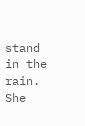stand in the rain.  She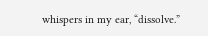whispers in my ear, “dissolve.”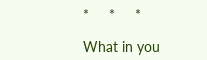*     *     *

What in you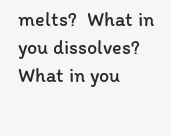melts?  What in you dissolves?  What in you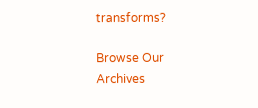transforms?

Browse Our Archives